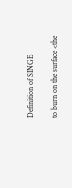Definition of SINGE

to burn on the surface <the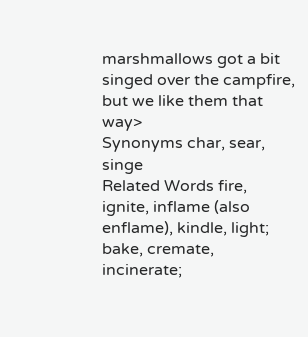marshmallows got a bit singed over the campfire, but we like them that way>
Synonyms char, sear, singe
Related Words fire, ignite, inflame (also enflame), kindle, light; bake, cremate, incinerate;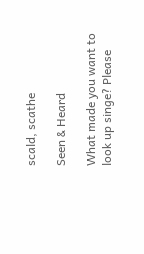scald, scathe

Seen & Heard

What made you want to look up singe? Please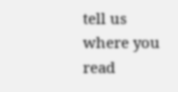tell us where you read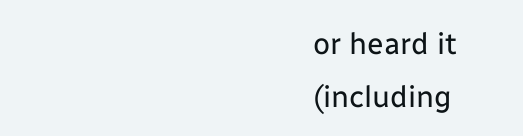or heard it (including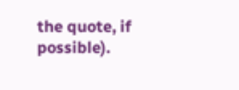the quote, if possible).